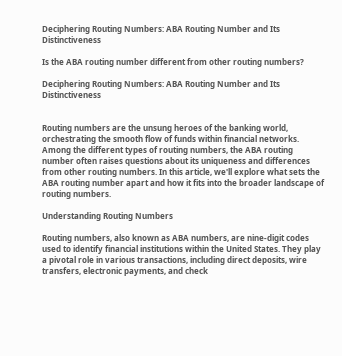Deciphering Routing Numbers: ABA Routing Number and Its Distinctiveness

Is the ABA routing number different from other routing numbers?

Deciphering Routing Numbers: ABA Routing Number and Its Distinctiveness


Routing numbers are the unsung heroes of the banking world, orchestrating the smooth flow of funds within financial networks. Among the different types of routing numbers, the ABA routing number often raises questions about its uniqueness and differences from other routing numbers. In this article, we'll explore what sets the ABA routing number apart and how it fits into the broader landscape of routing numbers.

Understanding Routing Numbers

Routing numbers, also known as ABA numbers, are nine-digit codes used to identify financial institutions within the United States. They play a pivotal role in various transactions, including direct deposits, wire transfers, electronic payments, and check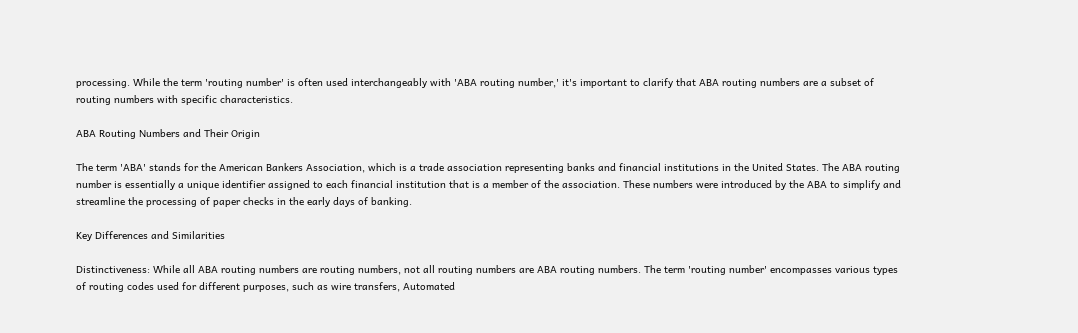processing. While the term 'routing number' is often used interchangeably with 'ABA routing number,' it's important to clarify that ABA routing numbers are a subset of routing numbers with specific characteristics.

ABA Routing Numbers and Their Origin

The term 'ABA' stands for the American Bankers Association, which is a trade association representing banks and financial institutions in the United States. The ABA routing number is essentially a unique identifier assigned to each financial institution that is a member of the association. These numbers were introduced by the ABA to simplify and streamline the processing of paper checks in the early days of banking.

Key Differences and Similarities

Distinctiveness: While all ABA routing numbers are routing numbers, not all routing numbers are ABA routing numbers. The term 'routing number' encompasses various types of routing codes used for different purposes, such as wire transfers, Automated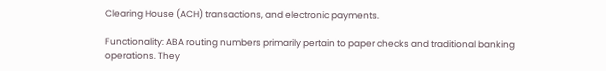Clearing House (ACH) transactions, and electronic payments.

Functionality: ABA routing numbers primarily pertain to paper checks and traditional banking operations. They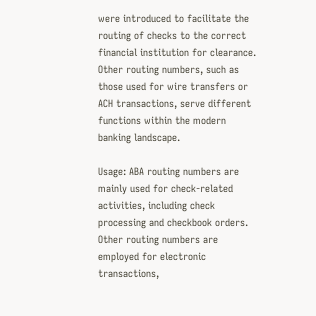were introduced to facilitate the routing of checks to the correct financial institution for clearance. Other routing numbers, such as those used for wire transfers or ACH transactions, serve different functions within the modern banking landscape.

Usage: ABA routing numbers are mainly used for check-related activities, including check processing and checkbook orders. Other routing numbers are employed for electronic transactions,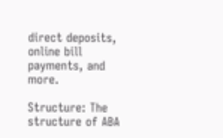direct deposits, online bill payments, and more.

Structure: The structure of ABA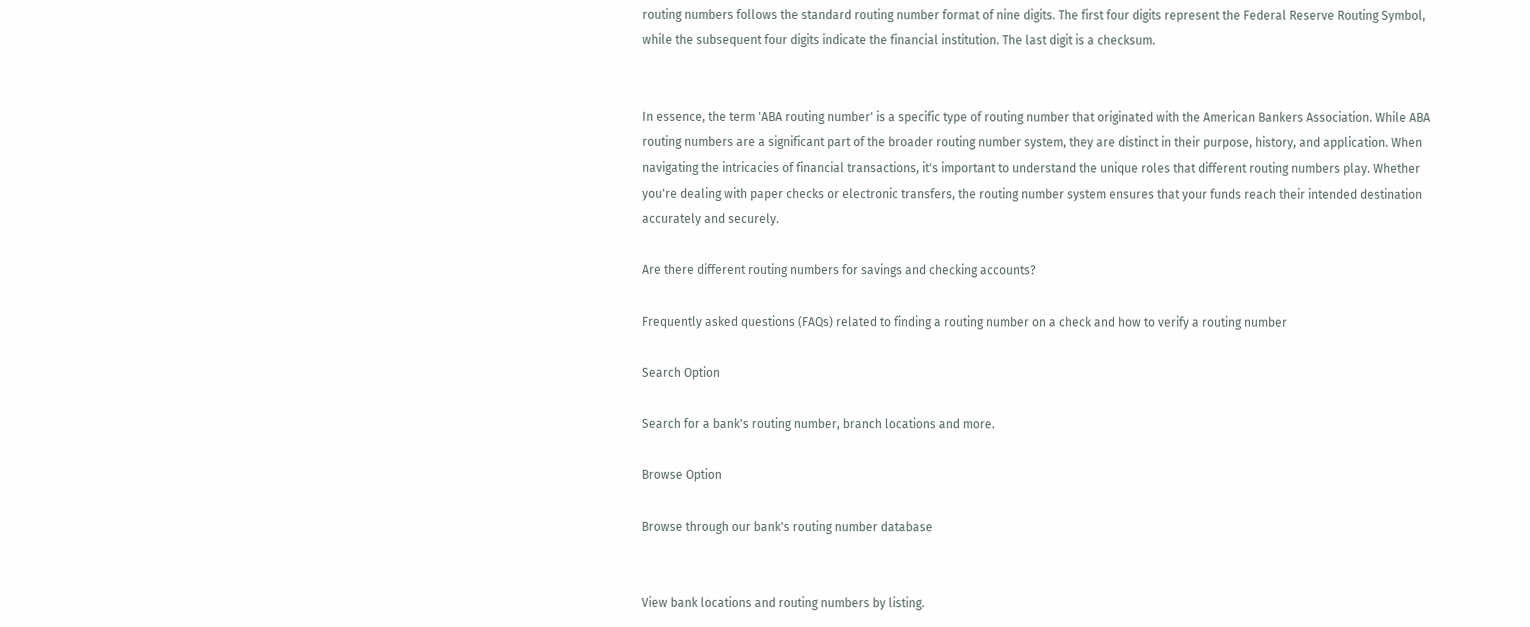routing numbers follows the standard routing number format of nine digits. The first four digits represent the Federal Reserve Routing Symbol, while the subsequent four digits indicate the financial institution. The last digit is a checksum.


In essence, the term 'ABA routing number' is a specific type of routing number that originated with the American Bankers Association. While ABA routing numbers are a significant part of the broader routing number system, they are distinct in their purpose, history, and application. When navigating the intricacies of financial transactions, it's important to understand the unique roles that different routing numbers play. Whether you're dealing with paper checks or electronic transfers, the routing number system ensures that your funds reach their intended destination accurately and securely.

Are there different routing numbers for savings and checking accounts?

Frequently asked questions (FAQs) related to finding a routing number on a check and how to verify a routing number

Search Option

Search for a bank's routing number, branch locations and more.

Browse Option

Browse through our bank's routing number database


View bank locations and routing numbers by listing.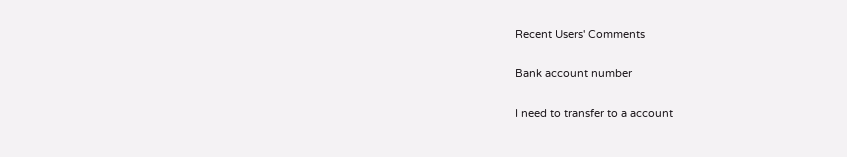Recent Users' Comments

Bank account number

I need to transfer to a account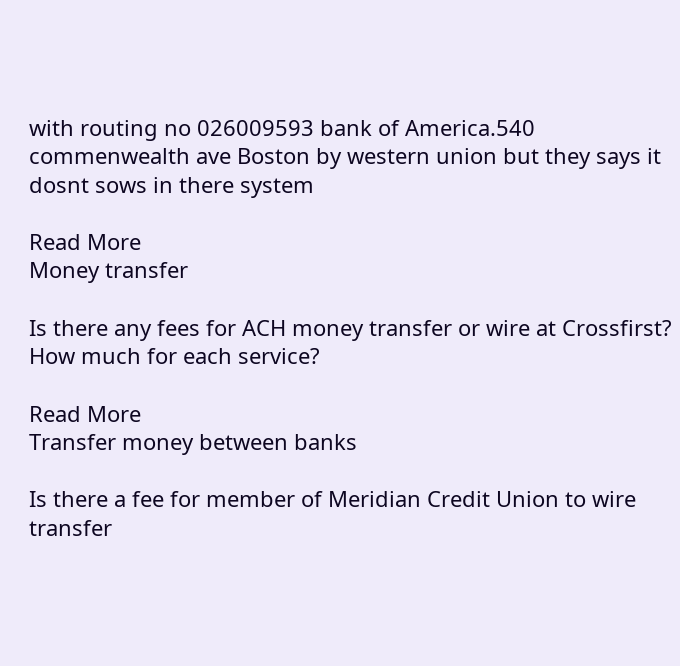with routing no 026009593 bank of America.540 commenwealth ave Boston by western union but they says it dosnt sows in there system

Read More
Money transfer

Is there any fees for ACH money transfer or wire at Crossfirst? How much for each service?

Read More
Transfer money between banks

Is there a fee for member of Meridian Credit Union to wire transfer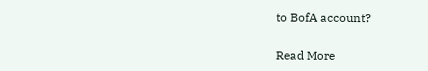to BofA account?

Read More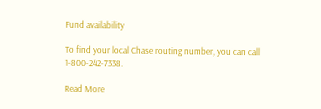Fund availability

To find your local Chase routing number, you can call 1-800-242-7338.

Read More